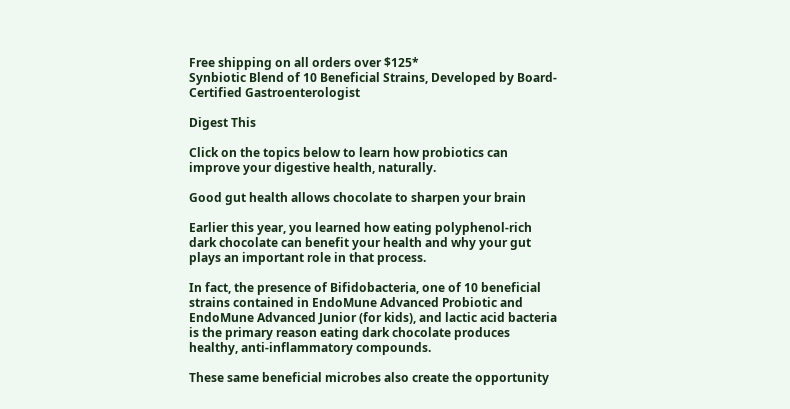Free shipping on all orders over $125*
Synbiotic Blend of 10 Beneficial Strains, Developed by Board-Certified Gastroenterologist

Digest This

Click on the topics below to learn how probiotics can improve your digestive health, naturally.

Good gut health allows chocolate to sharpen your brain

Earlier this year, you learned how eating polyphenol-rich dark chocolate can benefit your health and why your gut plays an important role in that process.

In fact, the presence of Bifidobacteria, one of 10 beneficial strains contained in EndoMune Advanced Probiotic and EndoMune Advanced Junior (for kids), and lactic acid bacteria is the primary reason eating dark chocolate produces healthy, anti-inflammatory compounds.

These same beneficial microbes also create the opportunity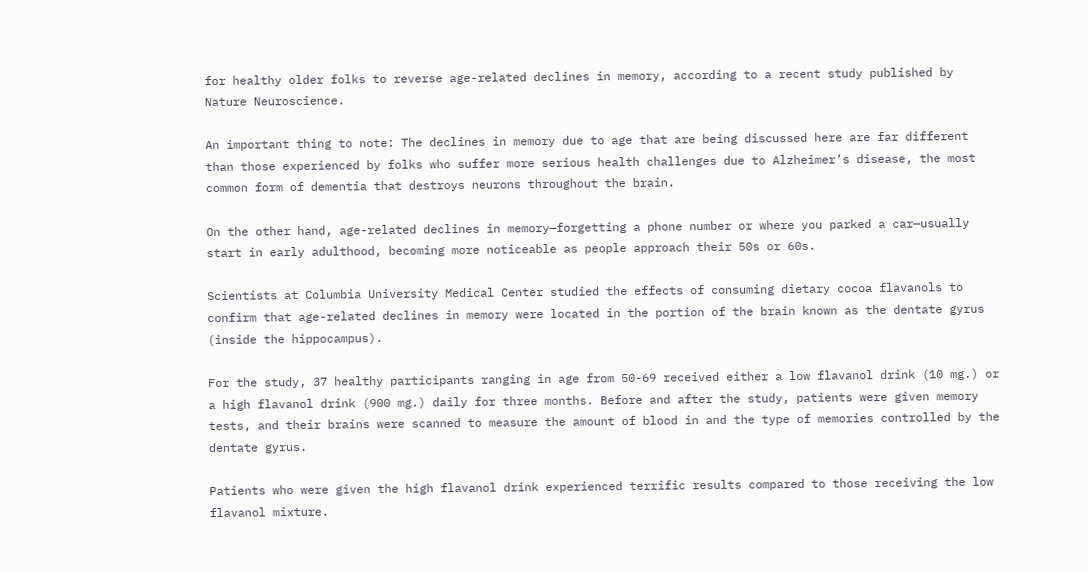for healthy older folks to reverse age-related declines in memory, according to a recent study published by Nature Neuroscience.

An important thing to note: The declines in memory due to age that are being discussed here are far different than those experienced by folks who suffer more serious health challenges due to Alzheimer’s disease, the most common form of dementia that destroys neurons throughout the brain.

On the other hand, age-related declines in memory—forgetting a phone number or where you parked a car—usually start in early adulthood, becoming more noticeable as people approach their 50s or 60s.

Scientists at Columbia University Medical Center studied the effects of consuming dietary cocoa flavanols to confirm that age-related declines in memory were located in the portion of the brain known as the dentate gyrus (inside the hippocampus).

For the study, 37 healthy participants ranging in age from 50-69 received either a low flavanol drink (10 mg.) or a high flavanol drink (900 mg.) daily for three months. Before and after the study, patients were given memory tests, and their brains were scanned to measure the amount of blood in and the type of memories controlled by the dentate gyrus.

Patients who were given the high flavanol drink experienced terrific results compared to those receiving the low flavanol mixture.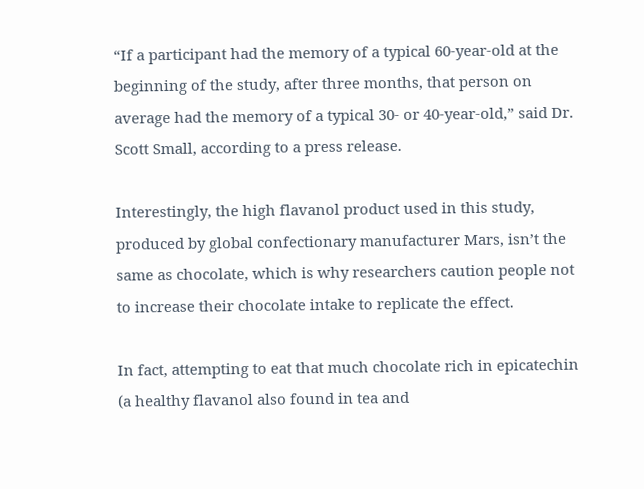“If a participant had the memory of a typical 60-year-old at the beginning of the study, after three months, that person on average had the memory of a typical 30- or 40-year-old,” said Dr. Scott Small, according to a press release.

Interestingly, the high flavanol product used in this study, produced by global confectionary manufacturer Mars, isn’t the same as chocolate, which is why researchers caution people not to increase their chocolate intake to replicate the effect.

In fact, attempting to eat that much chocolate rich in epicatechin (a healthy flavanol also found in tea and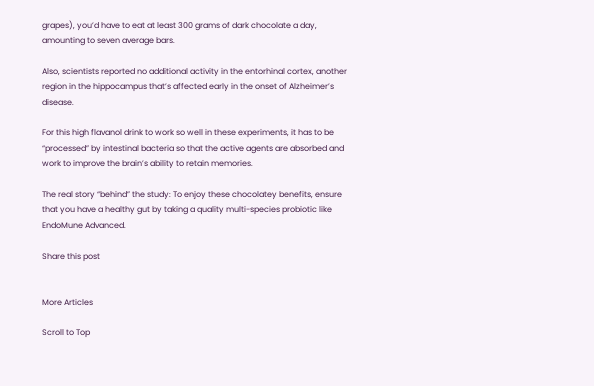grapes), you’d have to eat at least 300 grams of dark chocolate a day, amounting to seven average bars.

Also, scientists reported no additional activity in the entorhinal cortex, another region in the hippocampus that’s affected early in the onset of Alzheimer’s disease.

For this high flavanol drink to work so well in these experiments, it has to be “processed” by intestinal bacteria so that the active agents are absorbed and work to improve the brain’s ability to retain memories.

The real story “behind” the study: To enjoy these chocolatey benefits, ensure that you have a healthy gut by taking a quality multi-species probiotic like EndoMune Advanced.

Share this post


More Articles

Scroll to Top